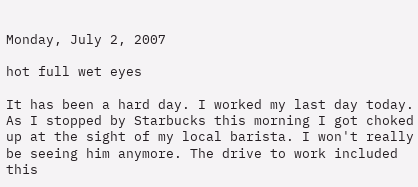Monday, July 2, 2007

hot full wet eyes

It has been a hard day. I worked my last day today. As I stopped by Starbucks this morning I got choked up at the sight of my local barista. I won't really be seeing him anymore. The drive to work included this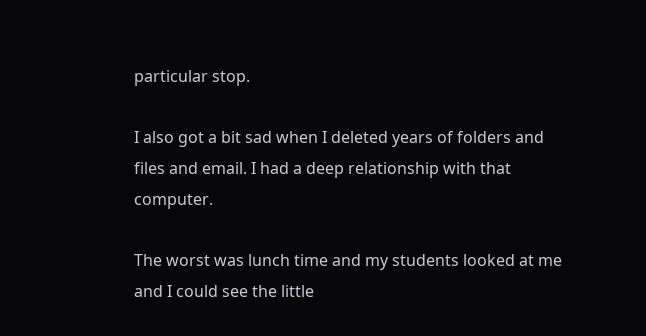particular stop.

I also got a bit sad when I deleted years of folders and files and email. I had a deep relationship with that computer.

The worst was lunch time and my students looked at me and I could see the little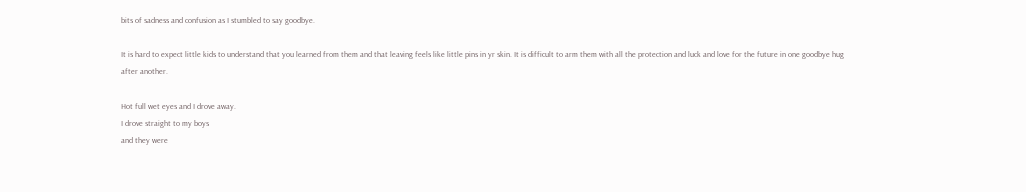bits of sadness and confusion as I stumbled to say goodbye.

It is hard to expect little kids to understand that you learned from them and that leaving feels like little pins in yr skin. It is difficult to arm them with all the protection and luck and love for the future in one goodbye hug after another.

Hot full wet eyes and I drove away.
I drove straight to my boys
and they were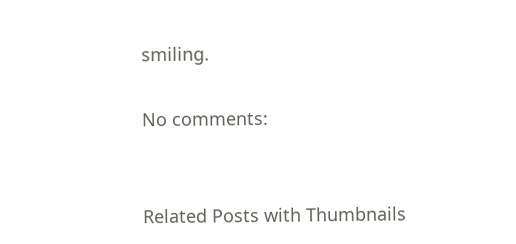smiling.

No comments:


Related Posts with Thumbnails